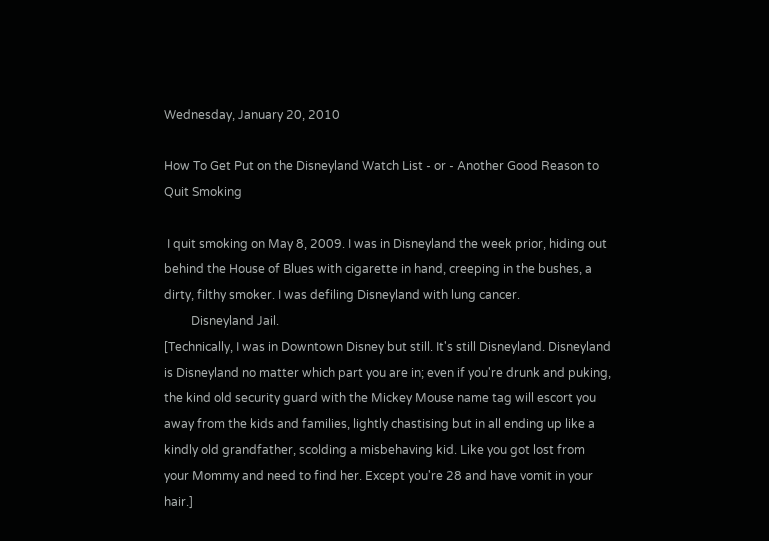Wednesday, January 20, 2010

How To Get Put on the Disneyland Watch List - or - Another Good Reason to Quit Smoking

 I quit smoking on May 8, 2009. I was in Disneyland the week prior, hiding out behind the House of Blues with cigarette in hand, creeping in the bushes, a dirty, filthy smoker. I was defiling Disneyland with lung cancer.
         Disneyland Jail.
[Technically, I was in Downtown Disney but still. It's still Disneyland. Disneyland is Disneyland no matter which part you are in; even if you're drunk and puking, the kind old security guard with the Mickey Mouse name tag will escort you away from the kids and families, lightly chastising but in all ending up like a kindly old grandfather, scolding a misbehaving kid. Like you got lost from your Mommy and need to find her. Except you're 28 and have vomit in your hair.]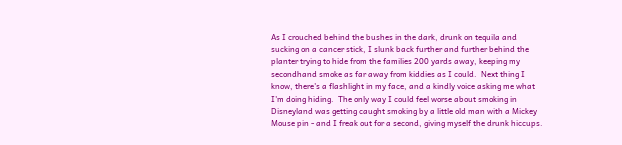As I crouched behind the bushes in the dark, drunk on tequila and sucking on a cancer stick, I slunk back further and further behind the planter trying to hide from the families 200 yards away, keeping my secondhand smoke as far away from kiddies as I could.  Next thing I know, there's a flashlight in my face, and a kindly voice asking me what I'm doing hiding.  The only way I could feel worse about smoking in Disneyland was getting caught smoking by a little old man with a Mickey Mouse pin - and I freak out for a second, giving myself the drunk hiccups.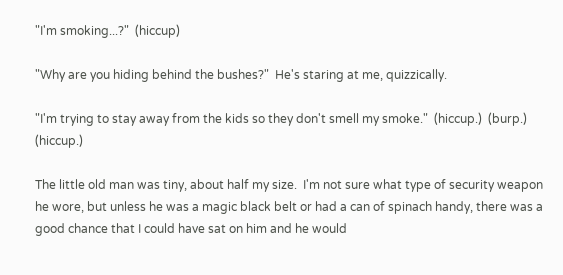"I'm smoking...?"  (hiccup)

"Why are you hiding behind the bushes?"  He's staring at me, quizzically.

"I'm trying to stay away from the kids so they don't smell my smoke."  (hiccup.)  (burp.)  (hiccup.)

The little old man was tiny, about half my size.  I'm not sure what type of security weapon he wore, but unless he was a magic black belt or had a can of spinach handy, there was a good chance that I could have sat on him and he would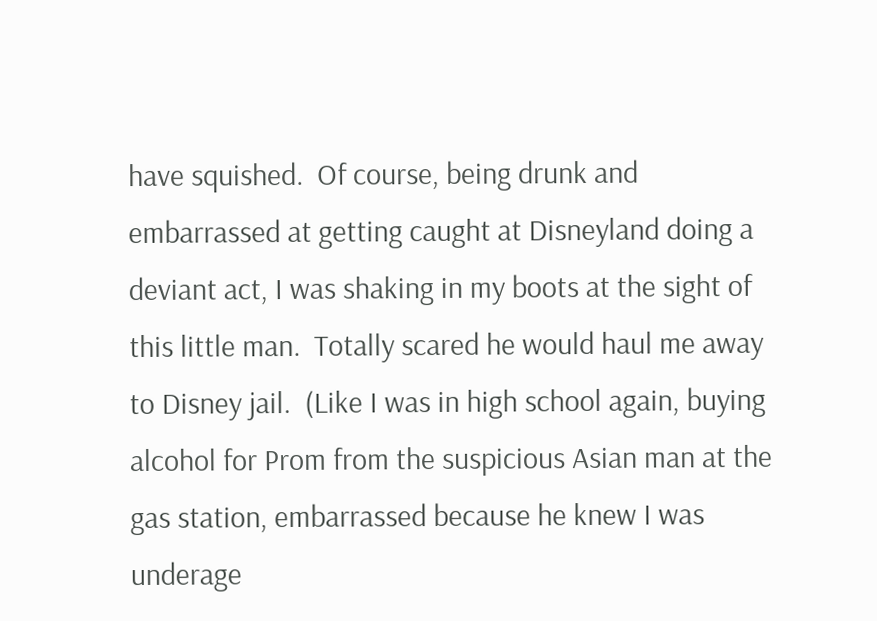have squished.  Of course, being drunk and embarrassed at getting caught at Disneyland doing a deviant act, I was shaking in my boots at the sight of this little man.  Totally scared he would haul me away to Disney jail.  (Like I was in high school again, buying alcohol for Prom from the suspicious Asian man at the gas station, embarrassed because he knew I was underage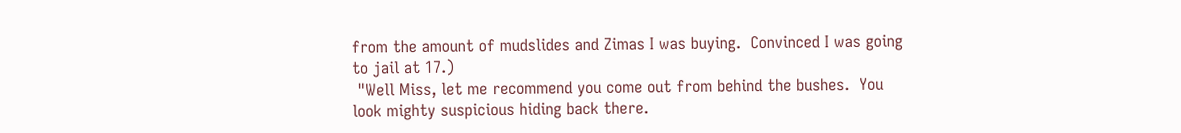from the amount of mudslides and Zimas I was buying.  Convinced I was going to jail at 17.)
 "Well Miss, let me recommend you come out from behind the bushes.  You look mighty suspicious hiding back there.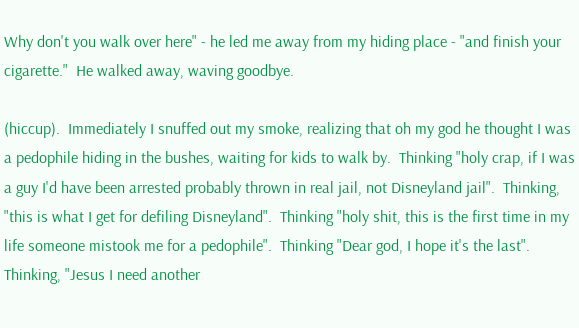Why don't you walk over here" - he led me away from my hiding place - "and finish your cigarette."  He walked away, waving goodbye.

(hiccup).  Immediately I snuffed out my smoke, realizing that oh my god he thought I was a pedophile hiding in the bushes, waiting for kids to walk by.  Thinking "holy crap, if I was a guy I'd have been arrested probably thrown in real jail, not Disneyland jail".  Thinking, "this is what I get for defiling Disneyland".  Thinking "holy shit, this is the first time in my life someone mistook me for a pedophile".  Thinking "Dear god, I hope it's the last".  Thinking, "Jesus I need another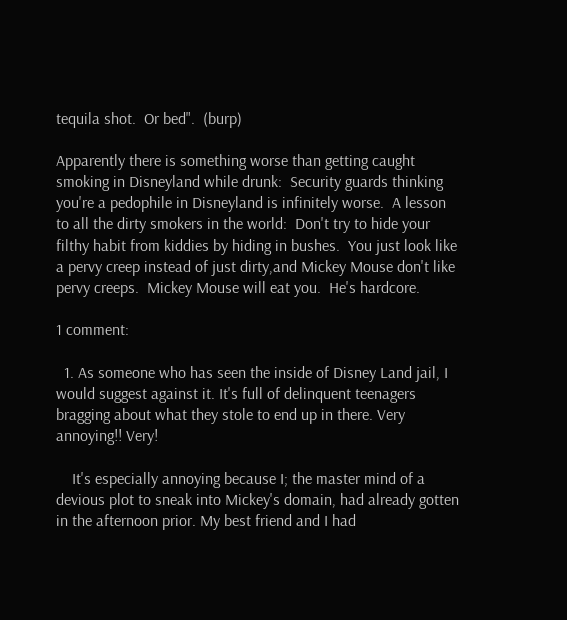tequila shot.  Or bed".  (burp)

Apparently there is something worse than getting caught smoking in Disneyland while drunk:  Security guards thinking you're a pedophile in Disneyland is infinitely worse.  A lesson to all the dirty smokers in the world:  Don't try to hide your filthy habit from kiddies by hiding in bushes.  You just look like a pervy creep instead of just dirty,and Mickey Mouse don't like pervy creeps.  Mickey Mouse will eat you.  He's hardcore.

1 comment:

  1. As someone who has seen the inside of Disney Land jail, I would suggest against it. It's full of delinquent teenagers bragging about what they stole to end up in there. Very annoying!! Very!

    It's especially annoying because I; the master mind of a devious plot to sneak into Mickey's domain, had already gotten in the afternoon prior. My best friend and I had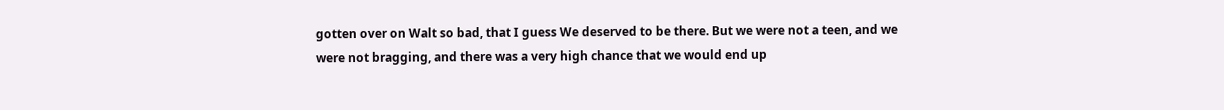gotten over on Walt so bad, that I guess We deserved to be there. But we were not a teen, and we were not bragging, and there was a very high chance that we would end up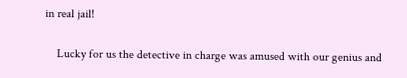in real jail!

    Lucky for us the detective in charge was amused with our genius and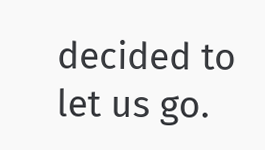decided to let us go.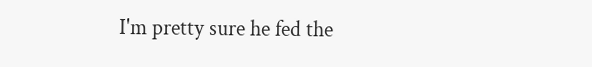I'm pretty sure he fed the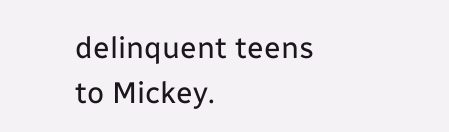delinquent teens to Mickey.